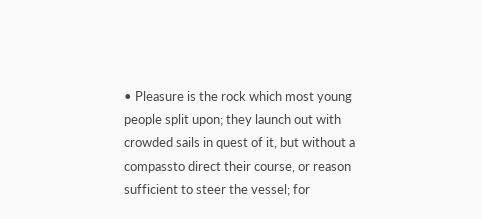• Pleasure is the rock which most young people split upon; they launch out with crowded sails in quest of it, but without a compassto direct their course, or reason sufficient to steer the vessel; for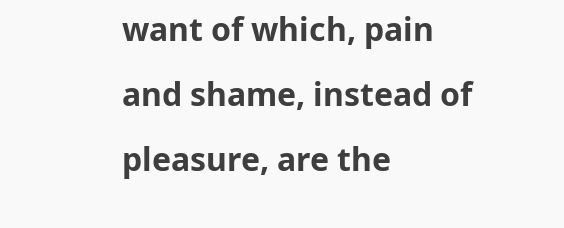want of which, pain and shame, instead of pleasure, are the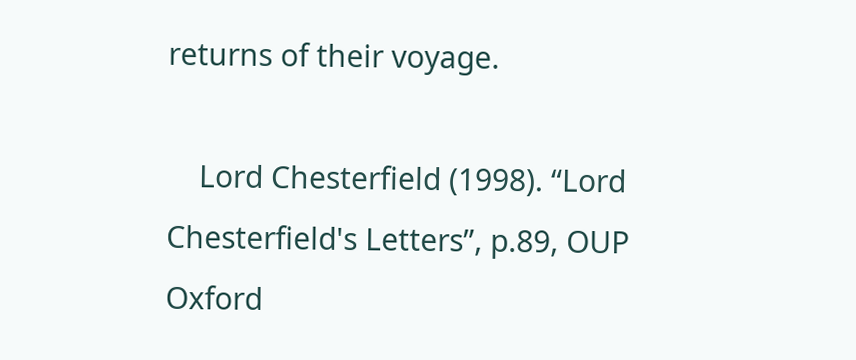returns of their voyage.

    Lord Chesterfield (1998). “Lord Chesterfield's Letters”, p.89, OUP Oxford